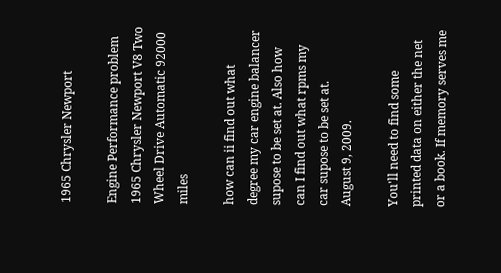1965 Chrysler Newport

Engine Performance problem
1965 Chrysler Newport V8 Two Wheel Drive Automatic 92000 miles

how can ii find out what degree my car engine balancer supose to be set at. Also how can I find out what rpms my car supose to be set at.
August 9, 2009.

You'll need to find some printed data on either the net or a book. If memory serves me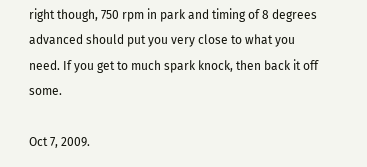right though, 750 rpm in park and timing of 8 degrees advanced should put you very close to what you need. If you get to much spark knock, then back it off some.

Oct 7, 2009.